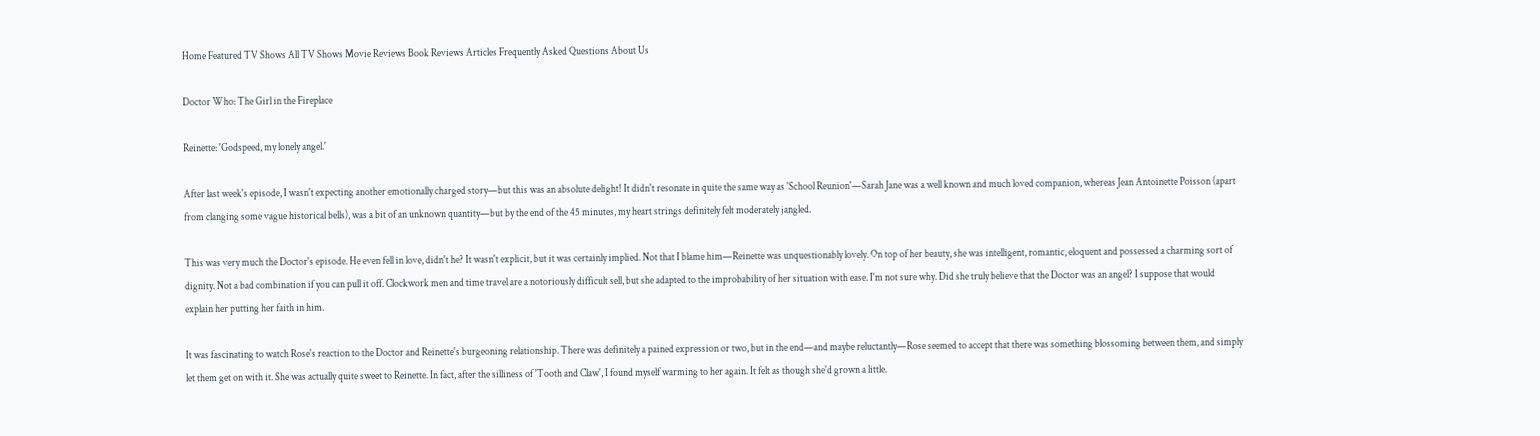Home Featured TV Shows All TV Shows Movie Reviews Book Reviews Articles Frequently Asked Questions About Us

Doctor Who: The Girl in the Fireplace

Reinette: 'Godspeed, my lonely angel.'

After last week's episode, I wasn't expecting another emotionally charged story—but this was an absolute delight! It didn't resonate in quite the same way as 'School Reunion'—Sarah Jane was a well known and much loved companion, whereas Jean Antoinette Poisson (apart from clanging some vague historical bells), was a bit of an unknown quantity—but by the end of the 45 minutes, my heart strings definitely felt moderately jangled.

This was very much the Doctor's episode. He even fell in love, didn't he? It wasn't explicit, but it was certainly implied. Not that I blame him—Reinette was unquestionably lovely. On top of her beauty, she was intelligent, romantic, eloquent and possessed a charming sort of dignity. Not a bad combination if you can pull it off. Clockwork men and time travel are a notoriously difficult sell, but she adapted to the improbability of her situation with ease. I'm not sure why. Did she truly believe that the Doctor was an angel? I suppose that would explain her putting her faith in him.

It was fascinating to watch Rose's reaction to the Doctor and Reinette's burgeoning relationship. There was definitely a pained expression or two, but in the end—and maybe reluctantly—Rose seemed to accept that there was something blossoming between them, and simply let them get on with it. She was actually quite sweet to Reinette. In fact, after the silliness of 'Tooth and Claw', I found myself warming to her again. It felt as though she'd grown a little.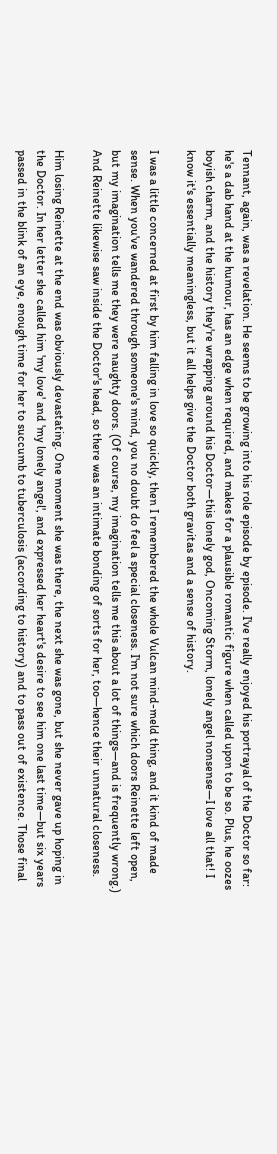Tennant, again, was a revelation. He seems to be growing into his role episode by episode. I've really enjoyed his portrayal of the Doctor so far: he's a dab hand at the humour, has an edge when required, and makes for a plausible romantic figure when called upon to be so. Plus, he oozes boyish charm, and the history they're wrapping around his Doctor—this lonely god, Oncoming Storm, lonely angel nonsense—I love all that! I know it's essentially meaningless, but it all helps give the Doctor both gravitas and a sense of history.

I was a little concerned at first by him falling in love so quickly, then I remembered the whole Vulcan mind-meld thing, and it kind of made sense. When you've wandered through someone's mind, you no doubt do feel a special closeness. I'm not sure which doors Reinette left open, but my imagination tells me they were naughty doors. (Of course, my imagination tells me this about a lot of things—and is frequently wrong.) And Reinette likewise saw inside the Doctor's head, so there was an intimate bonding of sorts for her, too—hence their unnatural closeness.

Him losing Reinette at the end was obviously devastating. One moment she was there, the next she was gone, but she never gave up hoping in the Doctor. In her letter she called him 'my love' and 'my lonely angel', and expressed her heart's desire to see him one last time—but six years passed in the blink of an eye, enough time for her to succumb to tuberculosis (according to history) and to pass out of existence. Those final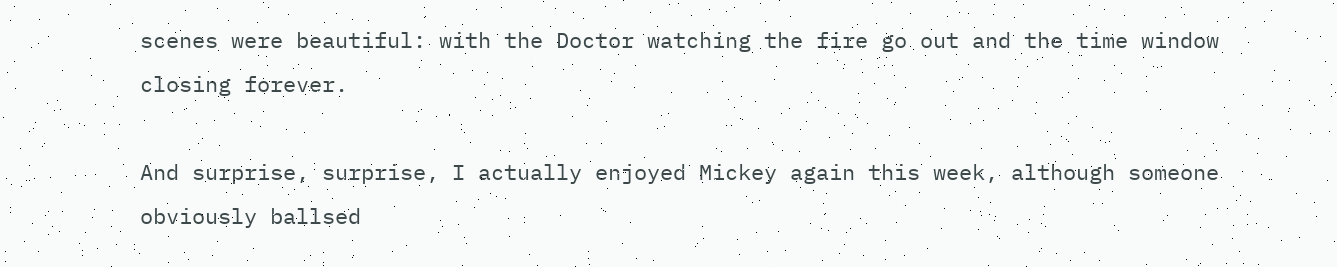scenes were beautiful: with the Doctor watching the fire go out and the time window closing forever.

And surprise, surprise, I actually enjoyed Mickey again this week, although someone obviously ballsed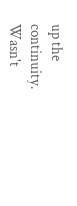up the continuity. Wasn't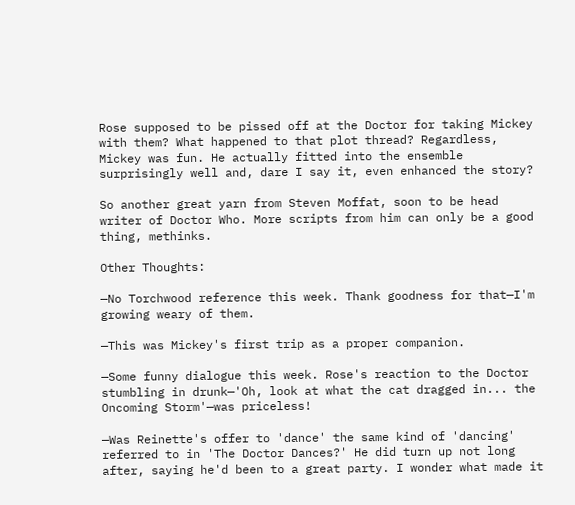Rose supposed to be pissed off at the Doctor for taking Mickey with them? What happened to that plot thread? Regardless, Mickey was fun. He actually fitted into the ensemble surprisingly well and, dare I say it, even enhanced the story?

So another great yarn from Steven Moffat, soon to be head writer of Doctor Who. More scripts from him can only be a good thing, methinks.

Other Thoughts:

—No Torchwood reference this week. Thank goodness for that—I'm growing weary of them.

—This was Mickey's first trip as a proper companion.

—Some funny dialogue this week. Rose's reaction to the Doctor stumbling in drunk—'Oh, look at what the cat dragged in... the Oncoming Storm'—was priceless!

—Was Reinette's offer to 'dance' the same kind of 'dancing' referred to in 'The Doctor Dances?' He did turn up not long after, saying he'd been to a great party. I wonder what made it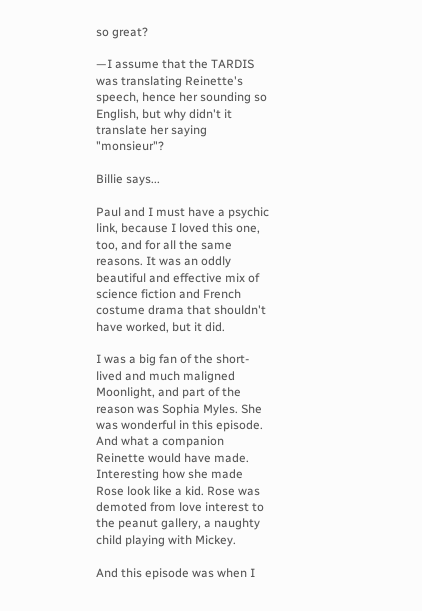so great?

—I assume that the TARDIS was translating Reinette's speech, hence her sounding so English, but why didn't it translate her saying "monsieur"?

Billie says...

Paul and I must have a psychic link, because I loved this one, too, and for all the same reasons. It was an oddly beautiful and effective mix of science fiction and French costume drama that shouldn't have worked, but it did.

I was a big fan of the short-lived and much maligned Moonlight, and part of the reason was Sophia Myles. She was wonderful in this episode. And what a companion Reinette would have made. Interesting how she made Rose look like a kid. Rose was demoted from love interest to the peanut gallery, a naughty child playing with Mickey.

And this episode was when I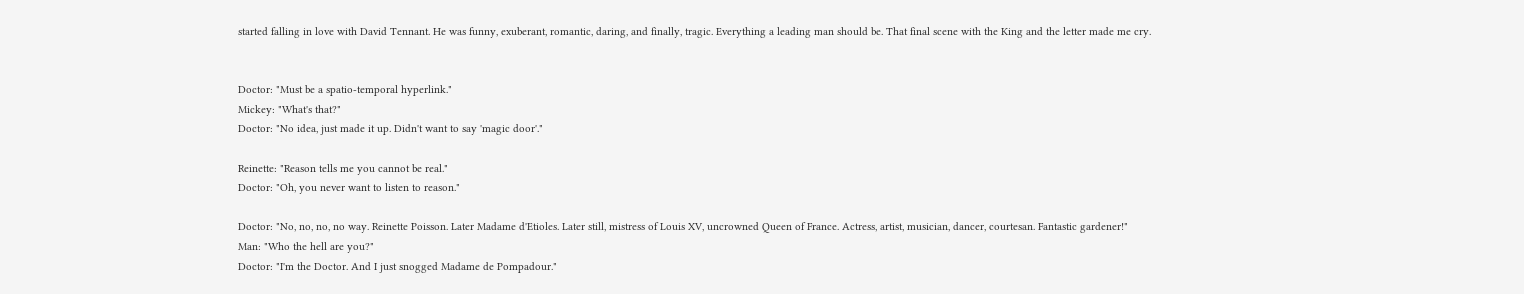started falling in love with David Tennant. He was funny, exuberant, romantic, daring, and finally, tragic. Everything a leading man should be. That final scene with the King and the letter made me cry.


Doctor: "Must be a spatio-temporal hyperlink."
Mickey: "What's that?"
Doctor: "No idea, just made it up. Didn't want to say 'magic door'."

Reinette: "Reason tells me you cannot be real."
Doctor: "Oh, you never want to listen to reason."

Doctor: "No, no, no, no way. Reinette Poisson. Later Madame d'Etioles. Later still, mistress of Louis XV, uncrowned Queen of France. Actress, artist, musician, dancer, courtesan. Fantastic gardener!"
Man: "Who the hell are you?"
Doctor: "I'm the Doctor. And I just snogged Madame de Pompadour."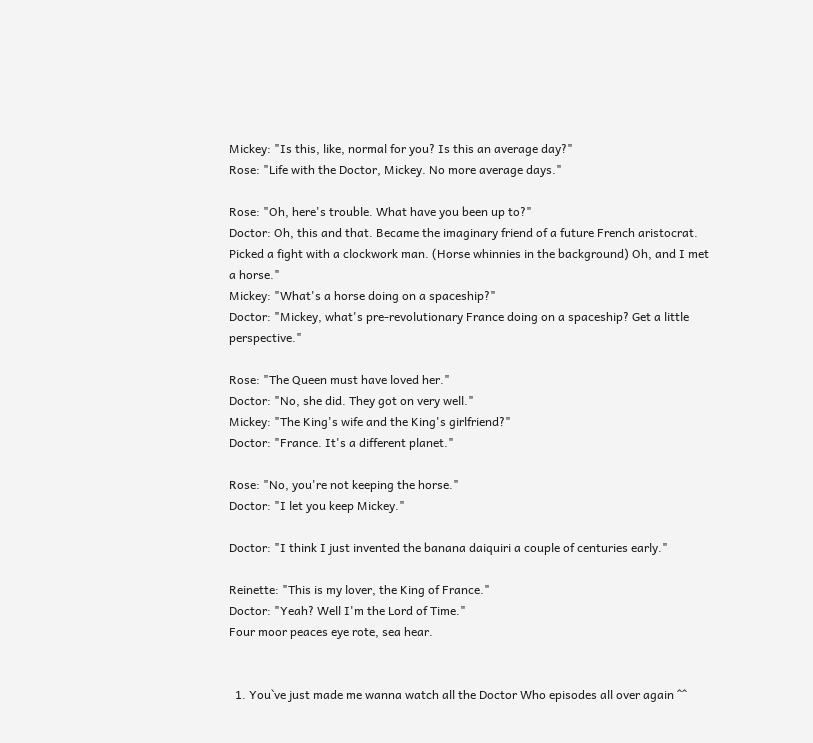Mickey: "Is this, like, normal for you? Is this an average day?"
Rose: "Life with the Doctor, Mickey. No more average days."

Rose: "Oh, here's trouble. What have you been up to?"
Doctor: Oh, this and that. Became the imaginary friend of a future French aristocrat. Picked a fight with a clockwork man. (Horse whinnies in the background) Oh, and I met a horse."
Mickey: "What's a horse doing on a spaceship?"
Doctor: "Mickey, what's pre-revolutionary France doing on a spaceship? Get a little perspective."

Rose: "The Queen must have loved her."
Doctor: "No, she did. They got on very well."
Mickey: "The King's wife and the King's girlfriend?"
Doctor: "France. It's a different planet."

Rose: "No, you're not keeping the horse."
Doctor: "I let you keep Mickey."

Doctor: "I think I just invented the banana daiquiri a couple of centuries early."

Reinette: "This is my lover, the King of France."
Doctor: "Yeah? Well I'm the Lord of Time."
Four moor peaces eye rote, sea hear.


  1. You`ve just made me wanna watch all the Doctor Who episodes all over again ^^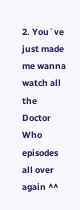2. You`ve just made me wanna watch all the Doctor Who episodes all over again ^^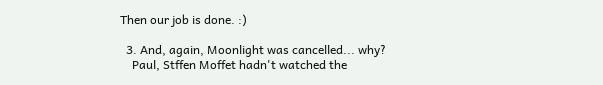Then our job is done. :)

  3. And, again, Moonlight was cancelled... why?
    Paul, Stffen Moffet hadn't watched the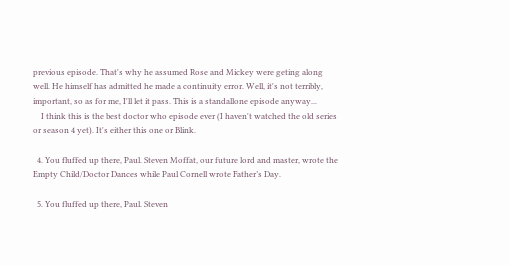previous episode. That's why he assumed Rose and Mickey were geting along well. He himself has admitted he made a continuity error. Well, it's not terribly, important, so as for me, I'll let it pass. This is a standallone episode anyway...
    I think this is the best doctor who episode ever (I haven't watched the old series or season 4 yet). It's either this one or Blink.

  4. You fluffed up there, Paul. Steven Moffat, our future lord and master, wrote the Empty Child/Doctor Dances while Paul Cornell wrote Father’s Day.

  5. You fluffed up there, Paul. Steven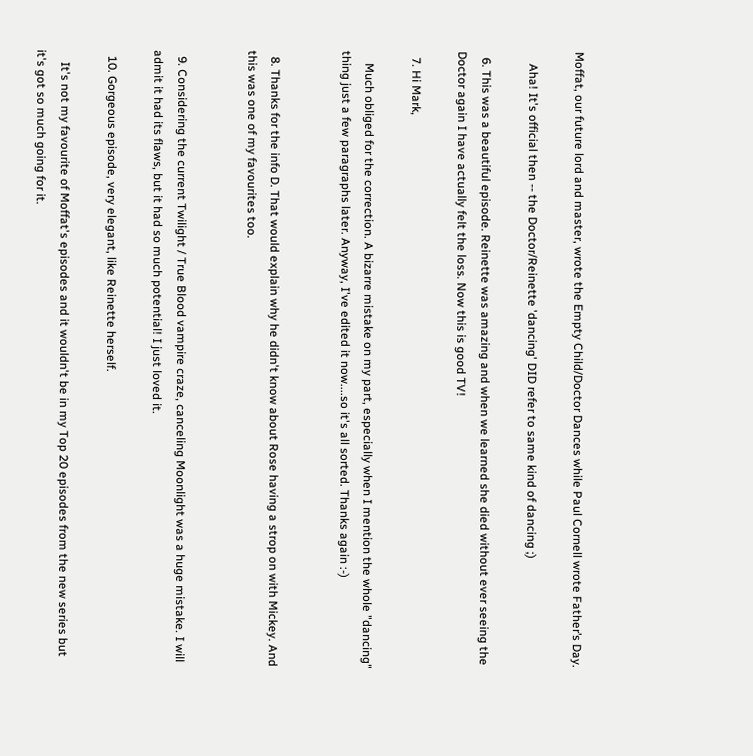Moffat, our future lord and master, wrote the Empty Child/Doctor Dances while Paul Cornell wrote Father’s Day.

    Aha! It's official then -- the Doctor/Reinette 'dancing' DID refer to same kind of dancing ;)

  6. This was a beautiful episode. Reinette was amazing and when we learned she died without ever seeing the Doctor again I have actually felt the loss. Now this is good TV!

  7. Hi Mark,

    Much obliged for the correction. A bizarre mistake on my part, especially when I mention the whole "dancing" thing just a few paragraphs later. Anyway, I've edited it now....so it's all sorted. Thanks again :-)


  8. Thanks for the info D. That would explain why he didn't know about Rose having a strop on with Mickey. And this was one of my favourites too.


  9. Considering the current Twilight / True Blood vampire craze, canceling Moonlight was a huge mistake. I will admit it had its flaws, but it had so much potential! I just loved it.

  10. Gorgeous episode, very elegant, like Reinette herself.

    It's not my favourite of Moffat's episodes and it wouldn't be in my Top 20 episodes from the new series but it's got so much going for it.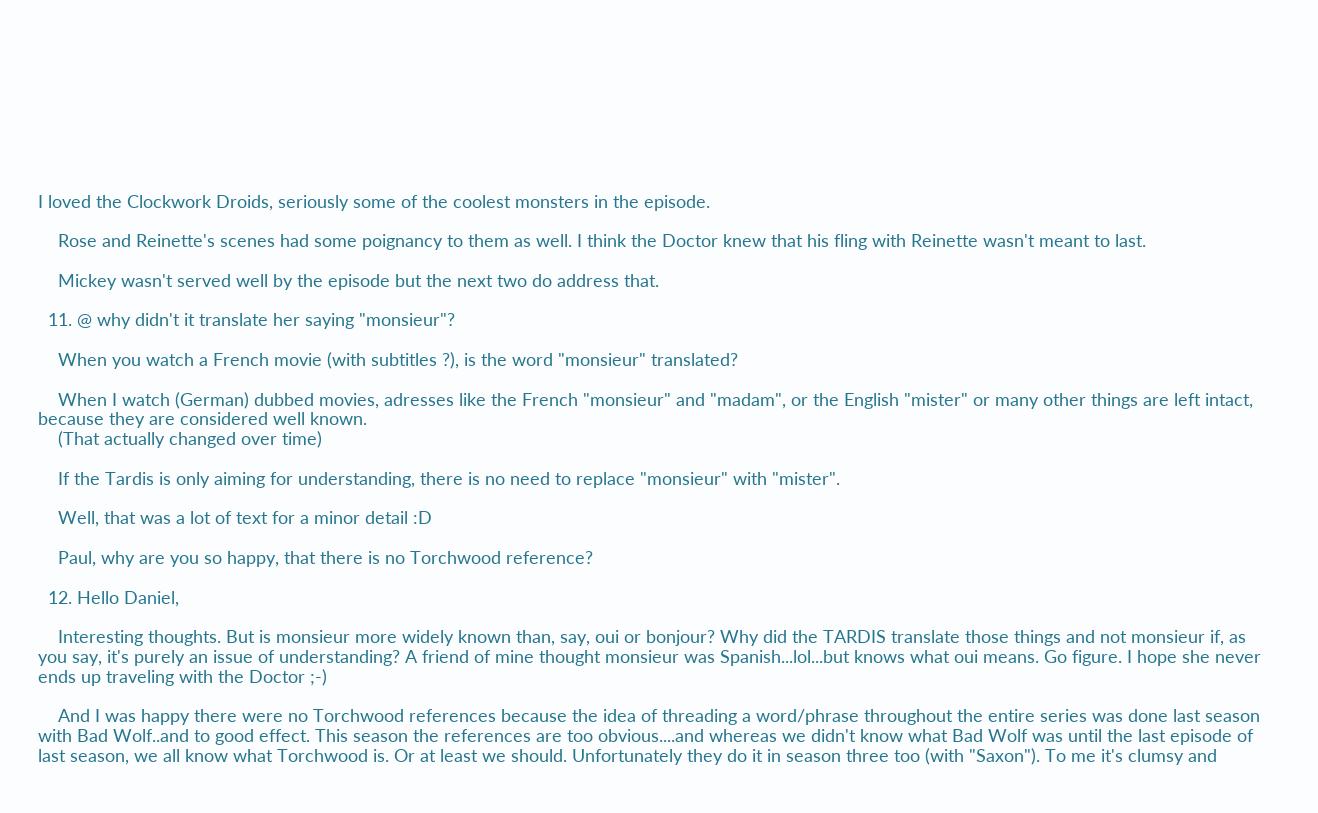I loved the Clockwork Droids, seriously some of the coolest monsters in the episode.

    Rose and Reinette's scenes had some poignancy to them as well. I think the Doctor knew that his fling with Reinette wasn't meant to last.

    Mickey wasn't served well by the episode but the next two do address that.

  11. @ why didn't it translate her saying "monsieur"?

    When you watch a French movie (with subtitles ?), is the word "monsieur" translated?

    When I watch (German) dubbed movies, adresses like the French "monsieur" and "madam", or the English "mister" or many other things are left intact, because they are considered well known.
    (That actually changed over time)

    If the Tardis is only aiming for understanding, there is no need to replace "monsieur" with "mister".

    Well, that was a lot of text for a minor detail :D

    Paul, why are you so happy, that there is no Torchwood reference?

  12. Hello Daniel,

    Interesting thoughts. But is monsieur more widely known than, say, oui or bonjour? Why did the TARDIS translate those things and not monsieur if, as you say, it's purely an issue of understanding? A friend of mine thought monsieur was Spanish...lol...but knows what oui means. Go figure. I hope she never ends up traveling with the Doctor ;-)

    And I was happy there were no Torchwood references because the idea of threading a word/phrase throughout the entire series was done last season with Bad Wolf..and to good effect. This season the references are too obvious....and whereas we didn't know what Bad Wolf was until the last episode of last season, we all know what Torchwood is. Or at least we should. Unfortunately they do it in season three too (with "Saxon"). To me it's clumsy and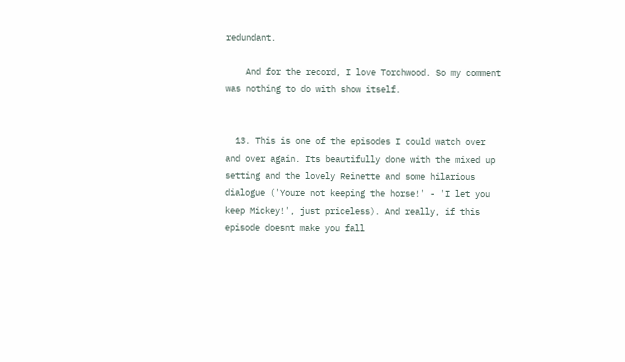redundant.

    And for the record, I love Torchwood. So my comment was nothing to do with show itself.


  13. This is one of the episodes I could watch over and over again. Its beautifully done with the mixed up setting and the lovely Reinette and some hilarious dialogue ('Youre not keeping the horse!' - 'I let you keep Mickey!', just priceless). And really, if this episode doesnt make you fall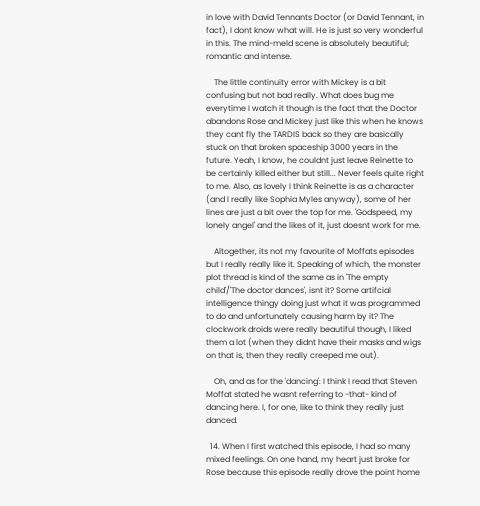in love with David Tennants Doctor (or David Tennant, in fact), I dont know what will. He is just so very wonderful in this. The mind-meld scene is absolutely beautiful; romantic and intense.

    The little continuity error with Mickey is a bit confusing but not bad really. What does bug me everytime I watch it though is the fact that the Doctor abandons Rose and Mickey just like this when he knows they cant fly the TARDIS back so they are basically stuck on that broken spaceship 3000 years in the future. Yeah, I know, he couldnt just leave Reinette to be certainly killed either but still... Never feels quite right to me. Also, as lovely I think Reinette is as a character (and I really like Sophia Myles anyway), some of her lines are just a bit over the top for me. 'Godspeed, my lonely angel' and the likes of it, just doesnt work for me.

    Altogether, its not my favourite of Moffats episodes but I really really like it. Speaking of which, the monster plot thread is kind of the same as in 'The empty child'/'The doctor dances', isnt it? Some artifcial intelligence thingy doing just what it was programmed to do and unfortunately causing harm by it? The clockwork droids were really beautiful though, I liked them a lot (when they didnt have their masks and wigs on that is, then they really creeped me out).

    Oh, and as for the 'dancing': I think I read that Steven Moffat stated he wasnt referring to -that- kind of dancing here. I, for one, like to think they really just danced.

  14. When I first watched this episode, I had so many mixed feelings. On one hand, my heart just broke for Rose because this episode really drove the point home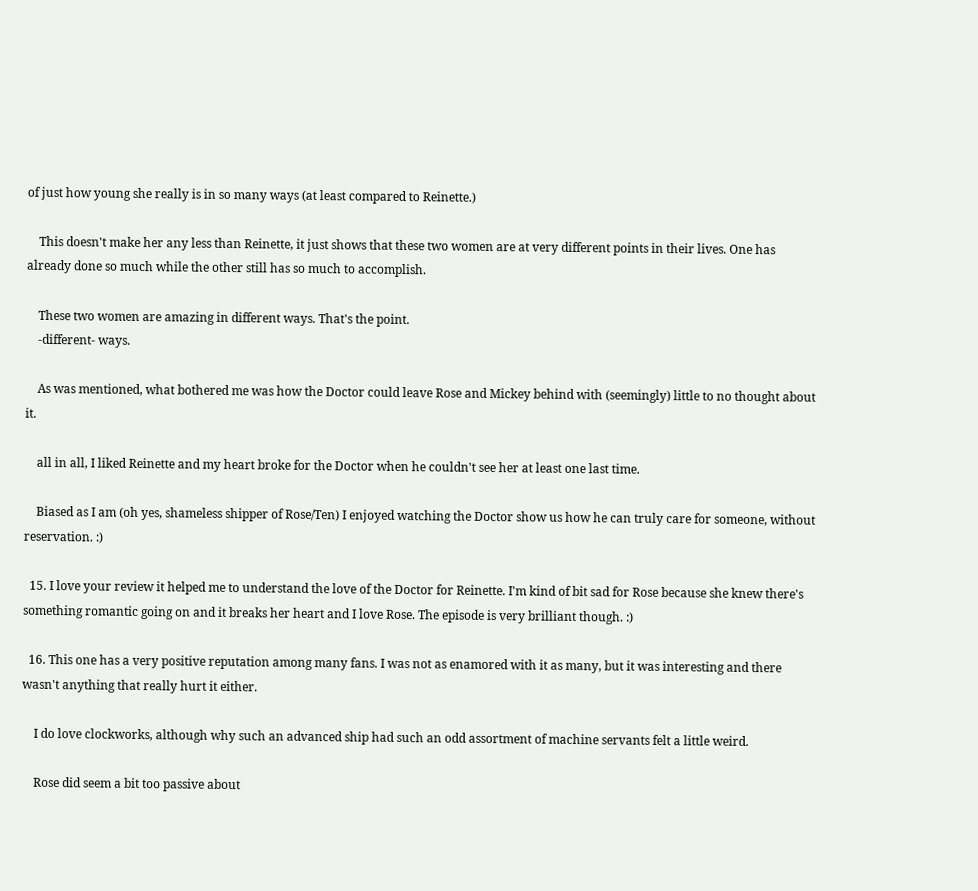of just how young she really is in so many ways (at least compared to Reinette.)

    This doesn't make her any less than Reinette, it just shows that these two women are at very different points in their lives. One has already done so much while the other still has so much to accomplish.

    These two women are amazing in different ways. That's the point.
    -different- ways.

    As was mentioned, what bothered me was how the Doctor could leave Rose and Mickey behind with (seemingly) little to no thought about it.

    all in all, I liked Reinette and my heart broke for the Doctor when he couldn't see her at least one last time.

    Biased as I am (oh yes, shameless shipper of Rose/Ten) I enjoyed watching the Doctor show us how he can truly care for someone, without reservation. :)

  15. I love your review it helped me to understand the love of the Doctor for Reinette. I'm kind of bit sad for Rose because she knew there's something romantic going on and it breaks her heart and I love Rose. The episode is very brilliant though. :)

  16. This one has a very positive reputation among many fans. I was not as enamored with it as many, but it was interesting and there wasn't anything that really hurt it either.

    I do love clockworks, although why such an advanced ship had such an odd assortment of machine servants felt a little weird.

    Rose did seem a bit too passive about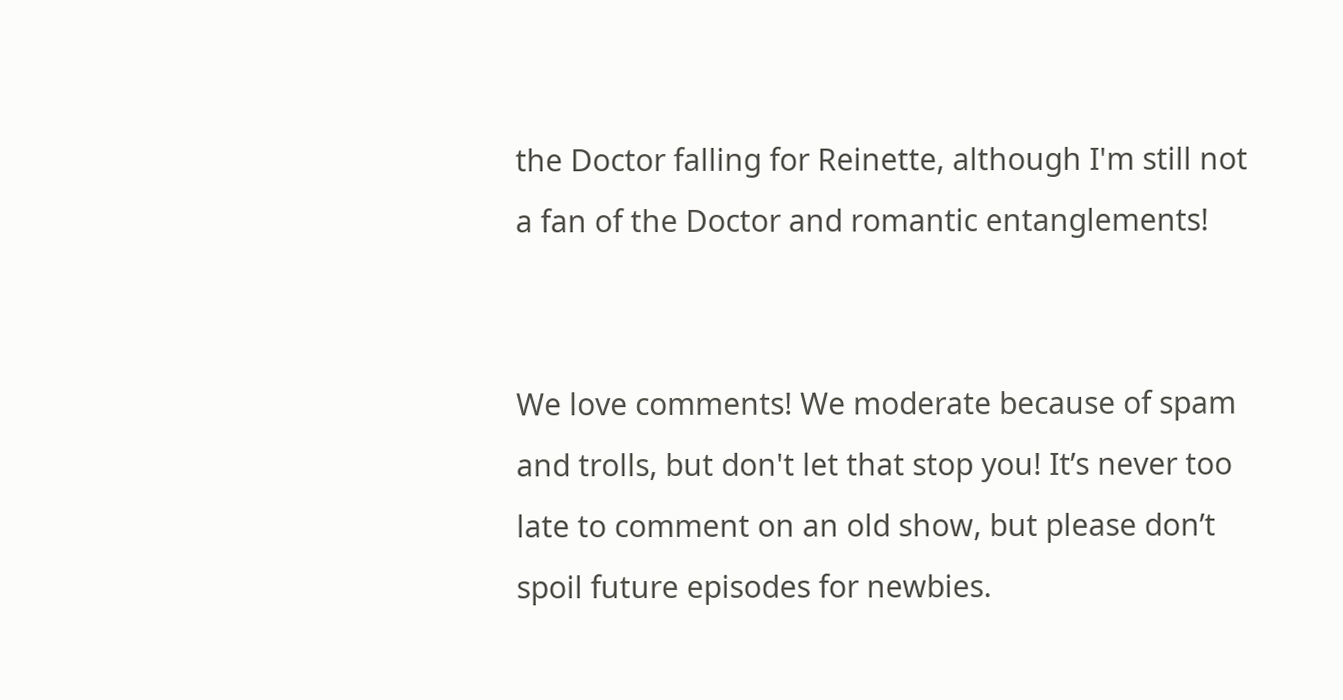the Doctor falling for Reinette, although I'm still not a fan of the Doctor and romantic entanglements!


We love comments! We moderate because of spam and trolls, but don't let that stop you! It’s never too late to comment on an old show, but please don’t spoil future episodes for newbies.